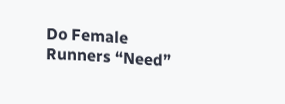Do Female Runners “Need”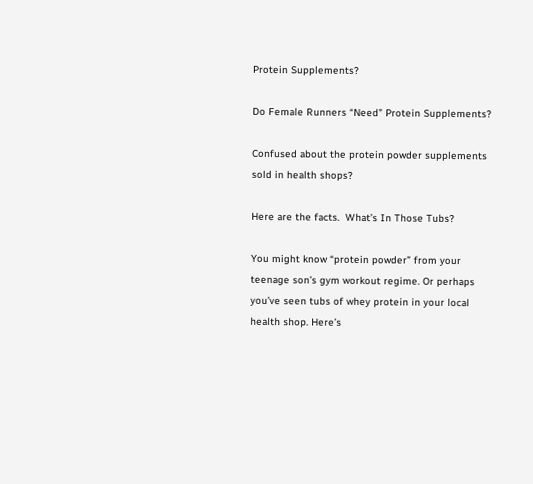Protein Supplements?

Do Female Runners “Need” Protein Supplements?

Confused about the protein powder supplements sold in health shops?

Here are the facts.  What’s In Those Tubs?

You might know “protein powder” from your teenage son’s gym workout regime. Or perhaps you’ve seen tubs of whey protein in your local health shop. Here’s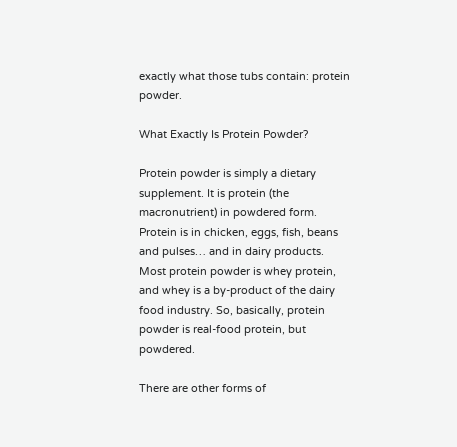exactly what those tubs contain: protein powder.

What Exactly Is Protein Powder?

Protein powder is simply a dietary supplement. It is protein (the macronutrient) in powdered form. Protein is in chicken, eggs, fish, beans and pulses… and in dairy products. Most protein powder is whey protein, and whey is a by-product of the dairy food industry. So, basically, protein powder is real-food protein, but powdered.

There are other forms of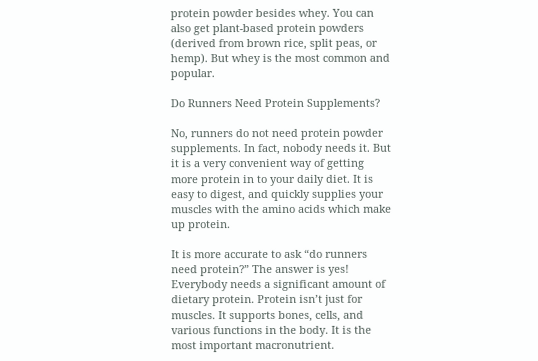protein powder besides whey. You can also get plant-based protein powders (derived from brown rice, split peas, or hemp). But whey is the most common and popular.

Do Runners Need Protein Supplements?

No, runners do not need protein powder supplements. In fact, nobody needs it. But it is a very convenient way of getting more protein in to your daily diet. It is easy to digest, and quickly supplies your muscles with the amino acids which make up protein.

It is more accurate to ask “do runners need protein?” The answer is yes! Everybody needs a significant amount of dietary protein. Protein isn’t just for muscles. It supports bones, cells, and various functions in the body. It is the most important macronutrient.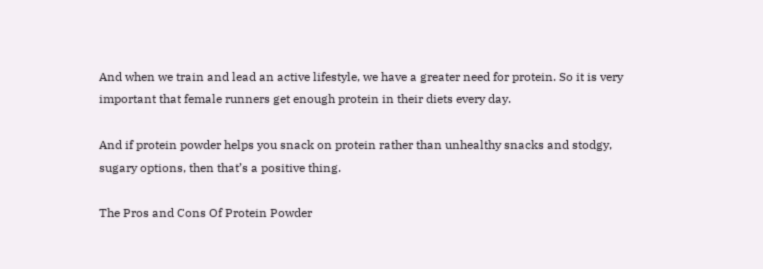And when we train and lead an active lifestyle, we have a greater need for protein. So it is very important that female runners get enough protein in their diets every day.

And if protein powder helps you snack on protein rather than unhealthy snacks and stodgy, sugary options, then that’s a positive thing.

The Pros and Cons Of Protein Powder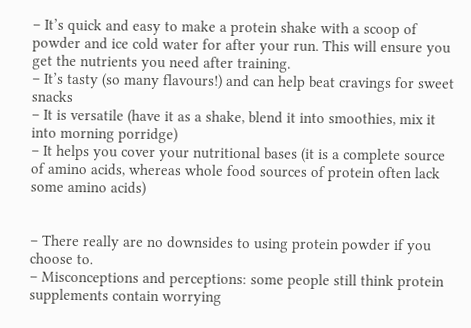– It’s quick and easy to make a protein shake with a scoop of powder and ice cold water for after your run. This will ensure you get the nutrients you need after training.
– It’s tasty (so many flavours!) and can help beat cravings for sweet snacks
– It is versatile (have it as a shake, blend it into smoothies, mix it into morning porridge)
– It helps you cover your nutritional bases (it is a complete source of amino acids, whereas whole food sources of protein often lack some amino acids)


– There really are no downsides to using protein powder if you choose to.
– Misconceptions and perceptions: some people still think protein supplements contain worrying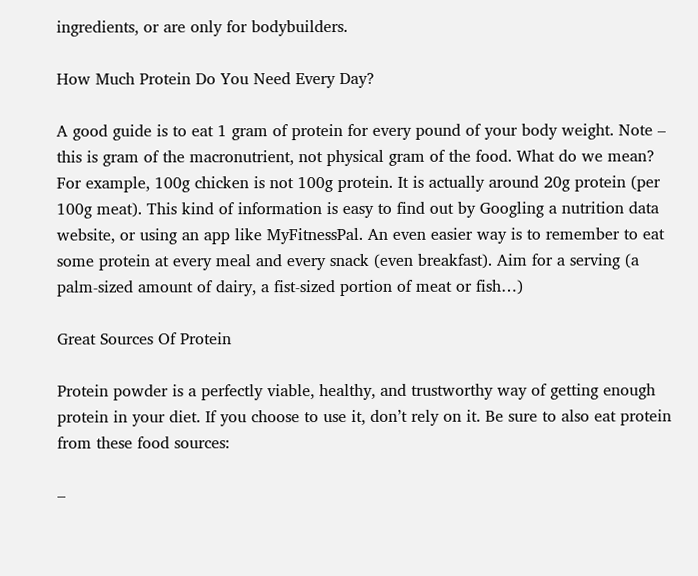ingredients, or are only for bodybuilders.

How Much Protein Do You Need Every Day?

A good guide is to eat 1 gram of protein for every pound of your body weight. Note – this is gram of the macronutrient, not physical gram of the food. What do we mean? For example, 100g chicken is not 100g protein. It is actually around 20g protein (per 100g meat). This kind of information is easy to find out by Googling a nutrition data website, or using an app like MyFitnessPal. An even easier way is to remember to eat some protein at every meal and every snack (even breakfast). Aim for a serving (a palm-sized amount of dairy, a fist-sized portion of meat or fish…)

Great Sources Of Protein

Protein powder is a perfectly viable, healthy, and trustworthy way of getting enough protein in your diet. If you choose to use it, don’t rely on it. Be sure to also eat protein from these food sources:

–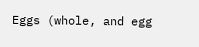Eggs (whole, and egg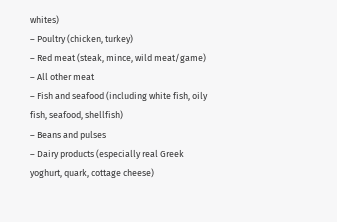whites)
– Poultry (chicken, turkey)
– Red meat (steak, mince, wild meat/game)
– All other meat
– Fish and seafood (including white fish, oily fish, seafood, shellfish)
– Beans and pulses
– Dairy products (especially real Greek yoghurt, quark, cottage cheese)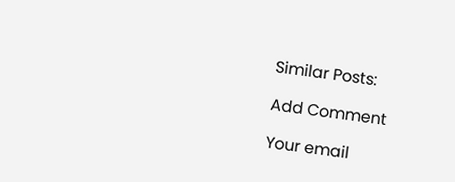Similar Posts:

Add Comment

Your email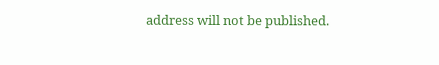address will not be published.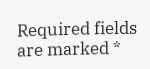Required fields are marked *